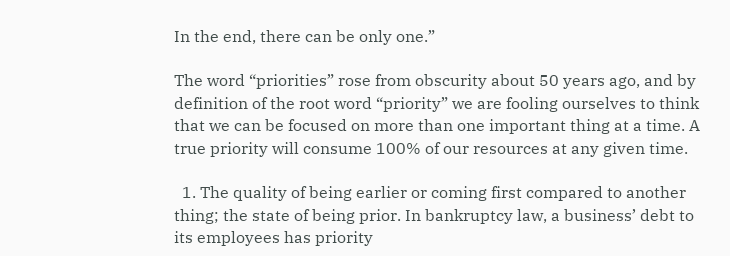In the end, there can be only one.”

The word “priorities” rose from obscurity about 50 years ago, and by definition of the root word “priority” we are fooling ourselves to think that we can be focused on more than one important thing at a time. A true priority will consume 100% of our resources at any given time.

  1. The quality of being earlier or coming first compared to another thing; the state of being prior. In bankruptcy law, a business’ debt to its employees has priority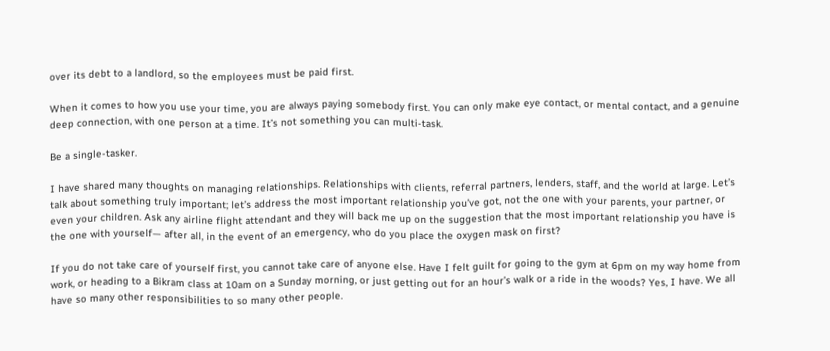over its debt to a landlord, so the employees must be paid first.

When it comes to how you use your time, you are always paying somebody first. You can only make eye contact, or mental contact, and a genuine deep connection, with one person at a time. It’s not something you can multi-task.

Be a single-tasker.

I have shared many thoughts on managing relationships. Relationships with clients, referral partners, lenders, staff, and the world at large. Let’s talk about something truly important; let’s address the most important relationship you’ve got, not the one with your parents, your partner, or even your children. Ask any airline flight attendant and they will back me up on the suggestion that the most important relationship you have is the one with yourself— after all, in the event of an emergency, who do you place the oxygen mask on first?

If you do not take care of yourself first, you cannot take care of anyone else. Have I felt guilt for going to the gym at 6pm on my way home from work, or heading to a Bikram class at 10am on a Sunday morning, or just getting out for an hour’s walk or a ride in the woods? Yes, I have. We all have so many other responsibilities to so many other people.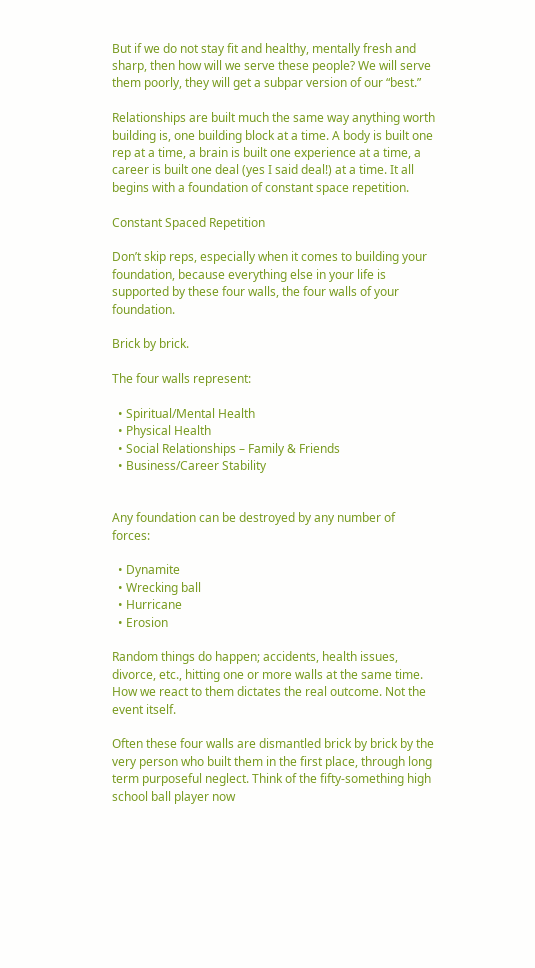But if we do not stay fit and healthy, mentally fresh and sharp, then how will we serve these people? We will serve them poorly, they will get a subpar version of our “best.”

Relationships are built much the same way anything worth building is, one building block at a time. A body is built one rep at a time, a brain is built one experience at a time, a career is built one deal (yes I said deal!) at a time. It all begins with a foundation of constant space repetition.

Constant Spaced Repetition

Don’t skip reps, especially when it comes to building your foundation, because everything else in your life is supported by these four walls, the four walls of your foundation.

Brick by brick.

The four walls represent:

  • Spiritual/Mental Health
  • Physical Health
  • Social Relationships – Family & Friends
  • Business/Career Stability


Any foundation can be destroyed by any number of forces:

  • Dynamite
  • Wrecking ball
  • Hurricane
  • Erosion

Random things do happen; accidents, health issues, divorce, etc., hitting one or more walls at the same time. How we react to them dictates the real outcome. Not the event itself.

Often these four walls are dismantled brick by brick by the very person who built them in the first place, through long term purposeful neglect. Think of the fifty-something high school ball player now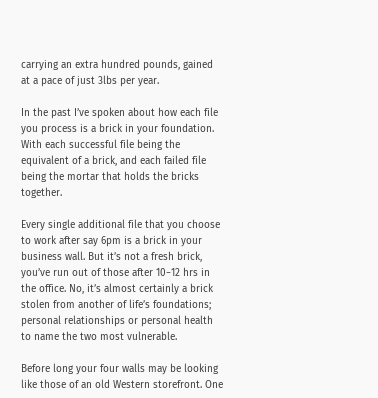carrying an extra hundred pounds, gained at a pace of just 3lbs per year.

In the past I’ve spoken about how each file you process is a brick in your foundation. With each successful file being the equivalent of a brick, and each failed file being the mortar that holds the bricks together.

Every single additional file that you choose to work after say 6pm is a brick in your business wall. But it’s not a fresh brick, you’ve run out of those after 10−12 hrs in the office. No, it’s almost certainly a brick stolen from another of life’s foundations; personal relationships or personal health to name the two most vulnerable.

Before long your four walls may be looking like those of an old Western storefront. One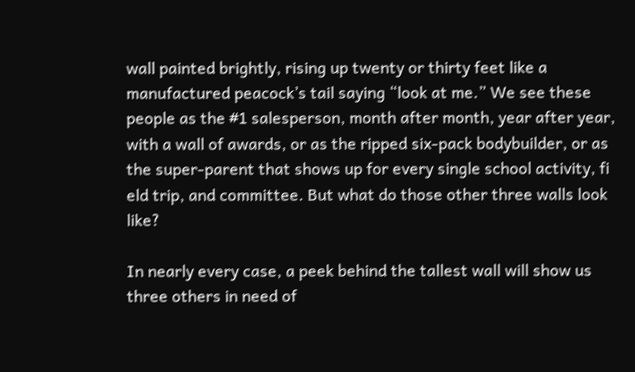wall painted brightly, rising up twenty or thirty feet like a manufactured peacock’s tail saying “look at me.” We see these people as the #1 salesperson, month after month, year after year, with a wall of awards, or as the ripped six-pack bodybuilder, or as the super-parent that shows up for every single school activity, fi eld trip, and committee. But what do those other three walls look like?

In nearly every case, a peek behind the tallest wall will show us three others in need of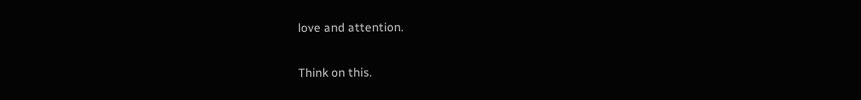love and attention.

Think on this.